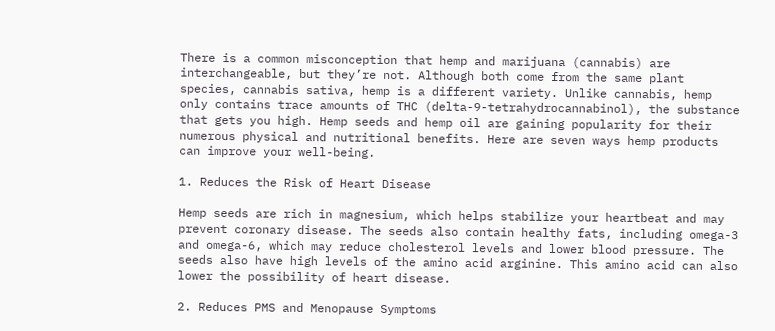There is a common misconception that hemp and marijuana (cannabis) are interchangeable, but they’re not. Although both come from the same plant species, cannabis sativa, hemp is a different variety. Unlike cannabis, hemp only contains trace amounts of THC (delta-9-tetrahydrocannabinol), the substance that gets you high. Hemp seeds and hemp oil are gaining popularity for their numerous physical and nutritional benefits. Here are seven ways hemp products can improve your well-being.

1. Reduces the Risk of Heart Disease

Hemp seeds are rich in magnesium, which helps stabilize your heartbeat and may prevent coronary disease. The seeds also contain healthy fats, including omega-3 and omega-6, which may reduce cholesterol levels and lower blood pressure. The seeds also have high levels of the amino acid arginine. This amino acid can also lower the possibility of heart disease.

2. Reduces PMS and Menopause Symptoms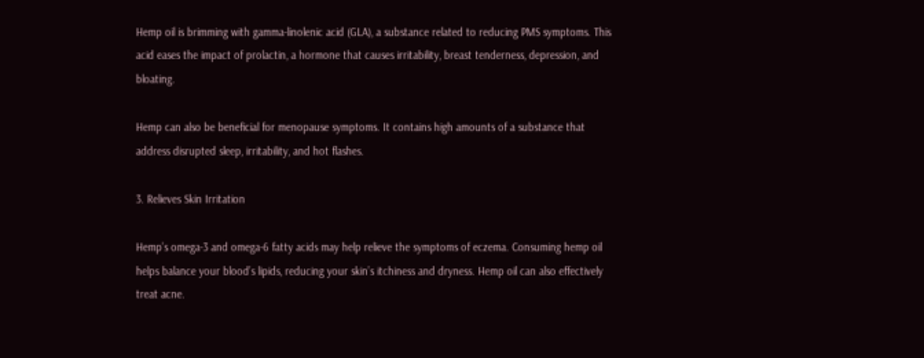Hemp oil is brimming with gamma-linolenic acid (GLA), a substance related to reducing PMS symptoms. This acid eases the impact of prolactin, a hormone that causes irritability, breast tenderness, depression, and bloating.

Hemp can also be beneficial for menopause symptoms. It contains high amounts of a substance that address disrupted sleep, irritability, and hot flashes.

3. Relieves Skin Irritation

Hemp’s omega-3 and omega-6 fatty acids may help relieve the symptoms of eczema. Consuming hemp oil helps balance your blood’s lipids, reducing your skin’s itchiness and dryness. Hemp oil can also effectively treat acne.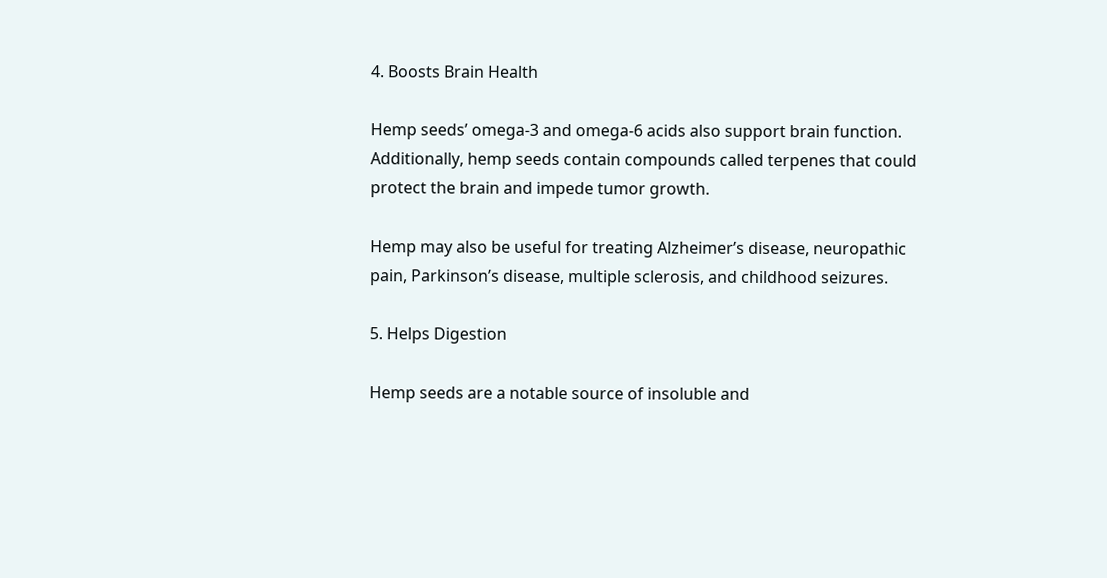4. Boosts Brain Health

Hemp seeds’ omega-3 and omega-6 acids also support brain function. Additionally, hemp seeds contain compounds called terpenes that could protect the brain and impede tumor growth.

Hemp may also be useful for treating Alzheimer’s disease, neuropathic pain, Parkinson’s disease, multiple sclerosis, and childhood seizures.

5. Helps Digestion

Hemp seeds are a notable source of insoluble and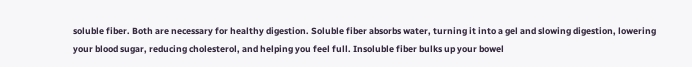soluble fiber. Both are necessary for healthy digestion. Soluble fiber absorbs water, turning it into a gel and slowing digestion, lowering your blood sugar, reducing cholesterol, and helping you feel full. Insoluble fiber bulks up your bowel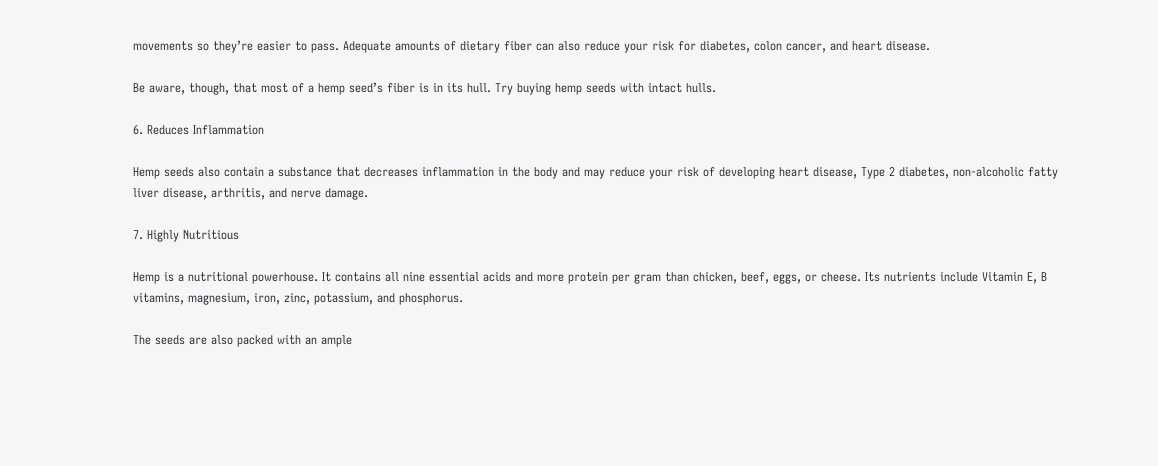movements so they’re easier to pass. Adequate amounts of dietary fiber can also reduce your risk for diabetes, colon cancer, and heart disease.

Be aware, though, that most of a hemp seed’s fiber is in its hull. Try buying hemp seeds with intact hulls.

6. Reduces Inflammation

Hemp seeds also contain a substance that decreases inflammation in the body and may reduce your risk of developing heart disease, Type 2 diabetes, non-alcoholic fatty liver disease, arthritis, and nerve damage.

7. Highly Nutritious

Hemp is a nutritional powerhouse. It contains all nine essential acids and more protein per gram than chicken, beef, eggs, or cheese. Its nutrients include Vitamin E, B vitamins, magnesium, iron, zinc, potassium, and phosphorus.

The seeds are also packed with an ample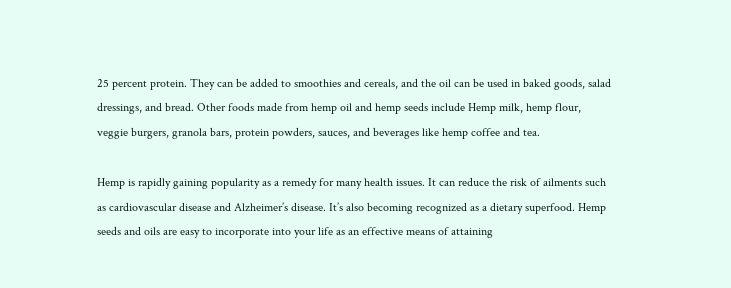25 percent protein. They can be added to smoothies and cereals, and the oil can be used in baked goods, salad dressings, and bread. Other foods made from hemp oil and hemp seeds include Hemp milk, hemp flour, veggie burgers, granola bars, protein powders, sauces, and beverages like hemp coffee and tea.

Hemp is rapidly gaining popularity as a remedy for many health issues. It can reduce the risk of ailments such as cardiovascular disease and Alzheimer’s disease. It’s also becoming recognized as a dietary superfood. Hemp seeds and oils are easy to incorporate into your life as an effective means of attaining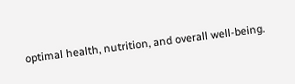optimal health, nutrition, and overall well-being.